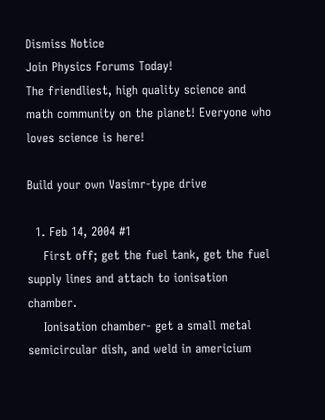Dismiss Notice
Join Physics Forums Today!
The friendliest, high quality science and math community on the planet! Everyone who loves science is here!

Build your own Vasimr-type drive

  1. Feb 14, 2004 #1
    First off; get the fuel tank, get the fuel supply lines and attach to ionisation chamber.
    Ionisation chamber- get a small metal semicircular dish, and weld in americium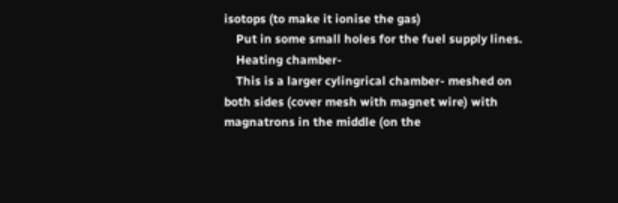isotops (to make it ionise the gas)
    Put in some small holes for the fuel supply lines.
    Heating chamber-
    This is a larger cylingrical chamber- meshed on both sides (cover mesh with magnet wire) with magnatrons in the middle (on the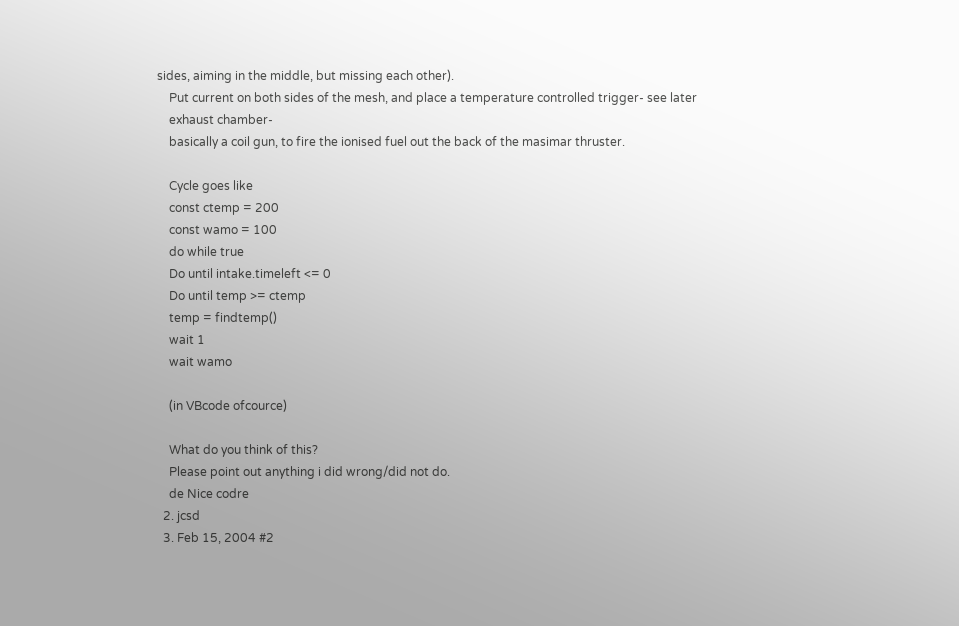sides, aiming in the middle, but missing each other).
    Put current on both sides of the mesh, and place a temperature controlled trigger- see later
    exhaust chamber-
    basically a coil gun, to fire the ionised fuel out the back of the masimar thruster.

    Cycle goes like
    const ctemp = 200
    const wamo = 100
    do while true
    Do until intake.timeleft <= 0
    Do until temp >= ctemp
    temp = findtemp()
    wait 1
    wait wamo

    (in VBcode ofcource)

    What do you think of this?
    Please point out anything i did wrong/did not do.
    de Nice codre
  2. jcsd
  3. Feb 15, 2004 #2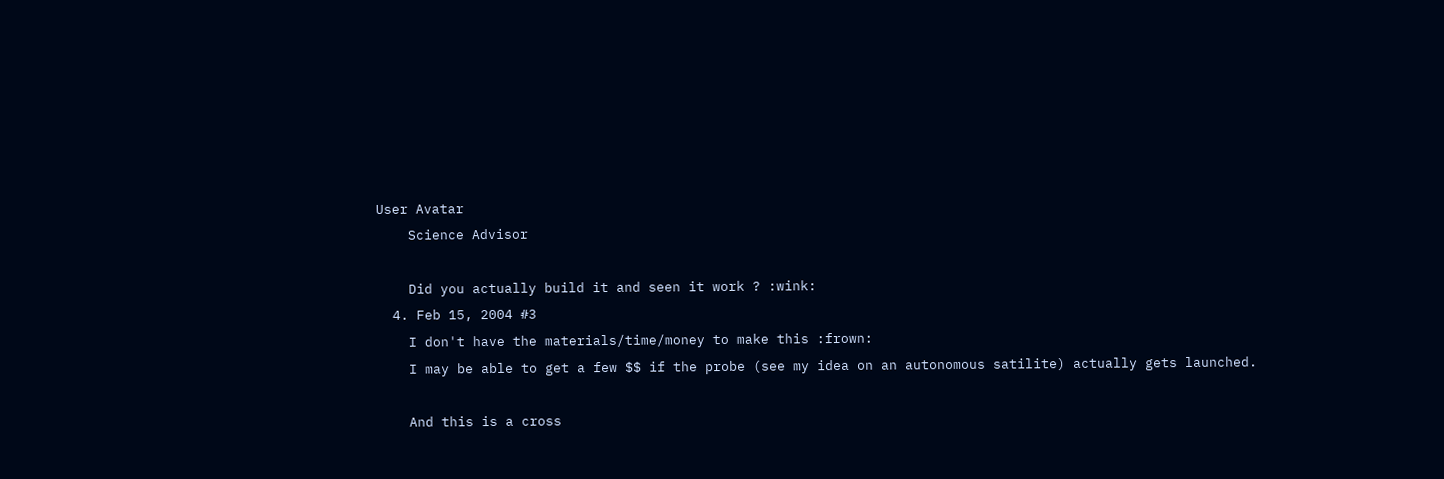User Avatar
    Science Advisor

    Did you actually build it and seen it work ? :wink:
  4. Feb 15, 2004 #3
    I don't have the materials/time/money to make this :frown:
    I may be able to get a few $$ if the probe (see my idea on an autonomous satilite) actually gets launched.

    And this is a cross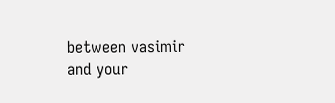between vasimir and your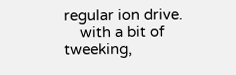regular ion drive.
    with a bit of tweeking,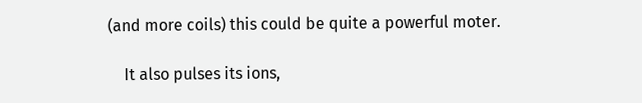(and more coils) this could be quite a powerful moter.

    It also pulses its ions,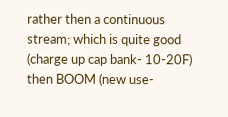rather then a continuous stream; which is quite good (charge up cap bank- 10-20F) then BOOM (new use-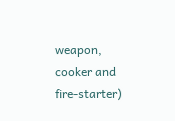weapon, cooker and fire-starter)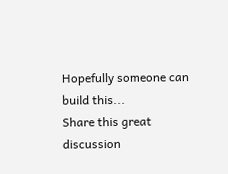Hopefully someone can build this...
Share this great discussion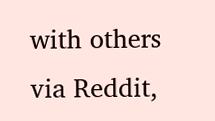with others via Reddit,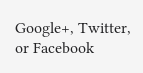Google+, Twitter, or Facebook